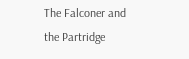The Falconer and the Partridge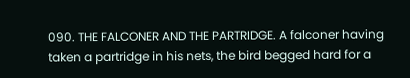090. THE FALCONER AND THE PARTRIDGE. A falconer having taken a partridge in his nets, the bird begged hard for a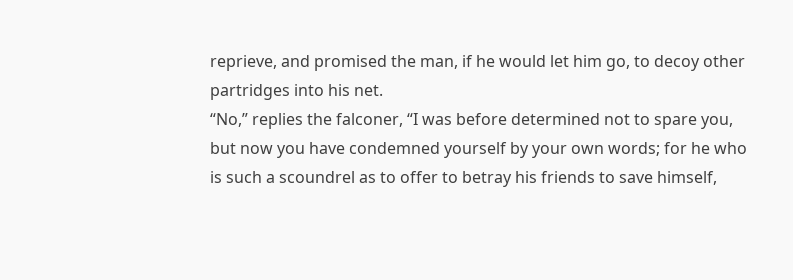reprieve, and promised the man, if he would let him go, to decoy other partridges into his net.
“No,” replies the falconer, “I was before determined not to spare you, but now you have condemned yourself by your own words; for he who is such a scoundrel as to offer to betray his friends to save himself,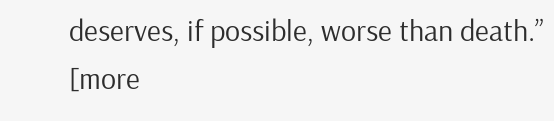deserves, if possible, worse than death.” [more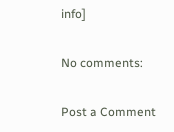info]

No comments:

Post a Comment